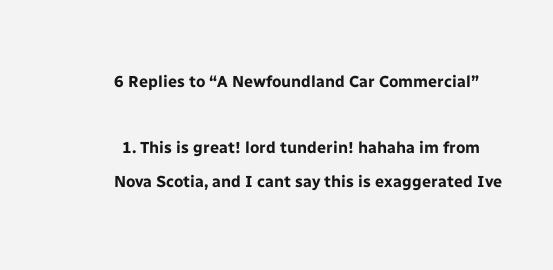6 Replies to “A Newfoundland Car Commercial”

  1. This is great! lord tunderin! hahaha im from Nova Scotia, and I cant say this is exaggerated Ive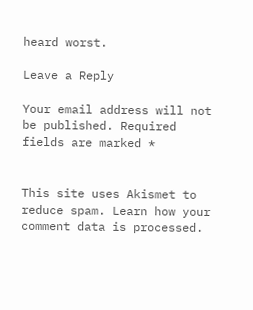heard worst.

Leave a Reply

Your email address will not be published. Required fields are marked *


This site uses Akismet to reduce spam. Learn how your comment data is processed.